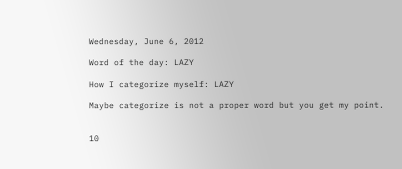Wednesday, June 6, 2012

Word of the day: LAZY

How I categorize myself: LAZY

Maybe categorize is not a proper word but you get my point.


10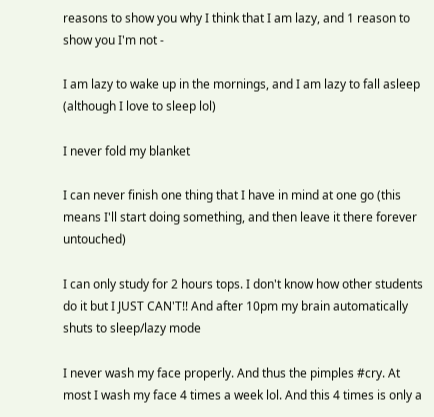reasons to show you why I think that I am lazy, and 1 reason to show you I'm not -

I am lazy to wake up in the mornings, and I am lazy to fall asleep (although I love to sleep lol)

I never fold my blanket

I can never finish one thing that I have in mind at one go (this means I'll start doing something, and then leave it there forever untouched)

I can only study for 2 hours tops. I don't know how other students do it but I JUST CAN'T!! And after 10pm my brain automatically shuts to sleep/lazy mode

I never wash my face properly. And thus the pimples #cry. At most I wash my face 4 times a week lol. And this 4 times is only a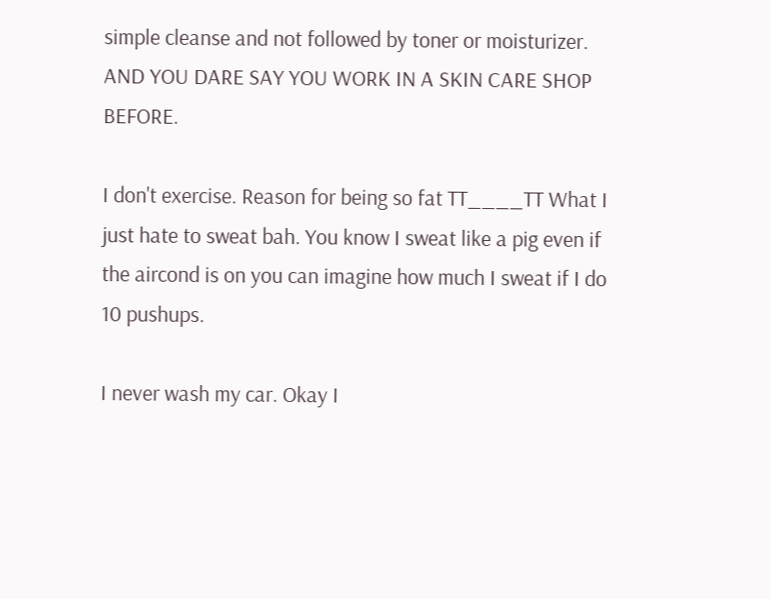simple cleanse and not followed by toner or moisturizer. AND YOU DARE SAY YOU WORK IN A SKIN CARE SHOP BEFORE.

I don't exercise. Reason for being so fat TT____TT What I just hate to sweat bah. You know I sweat like a pig even if the aircond is on you can imagine how much I sweat if I do 10 pushups.

I never wash my car. Okay I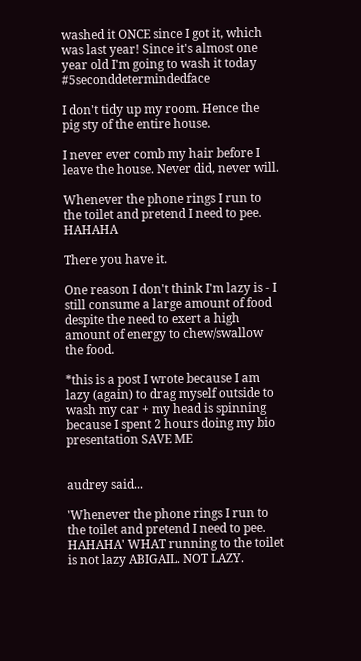washed it ONCE since I got it, which was last year! Since it's almost one year old I'm going to wash it today #5seconddetermindedface

I don't tidy up my room. Hence the pig sty of the entire house.

I never ever comb my hair before I leave the house. Never did, never will.

Whenever the phone rings I run to the toilet and pretend I need to pee. HAHAHA

There you have it.

One reason I don't think I'm lazy is - I still consume a large amount of food despite the need to exert a high amount of energy to chew/swallow the food.

*this is a post I wrote because I am lazy (again) to drag myself outside to wash my car + my head is spinning because I spent 2 hours doing my bio presentation SAVE ME


audrey said...

'Whenever the phone rings I run to the toilet and pretend I need to pee. HAHAHA' WHAT running to the toilet is not lazy ABIGAIL. NOT LAZY.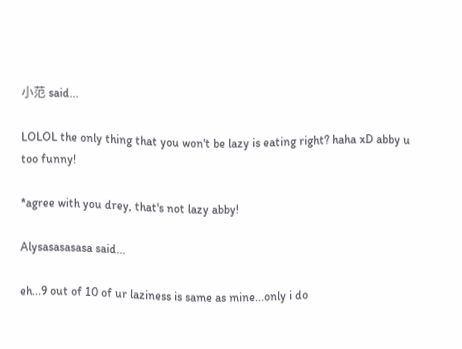小范 said...

LOLOL the only thing that you won't be lazy is eating right? haha xD abby u too funny!

*agree with you drey, that's not lazy abby!

Alysasasasasa said...

eh...9 out of 10 of ur laziness is same as mine...only i do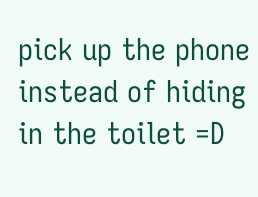pick up the phone instead of hiding in the toilet =D